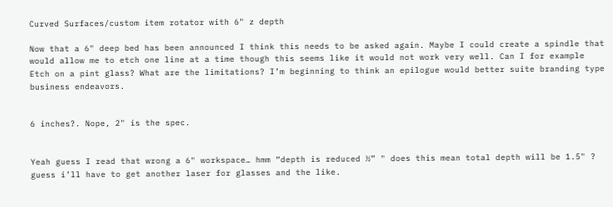Curved Surfaces/custom item rotator with 6" z depth

Now that a 6" deep bed has been announced I think this needs to be asked again. Maybe I could create a spindle that would allow me to etch one line at a time though this seems like it would not work very well. Can I for example Etch on a pint glass? What are the limitations? I’m beginning to think an epilogue would better suite branding type business endeavors.


6 inches?. Nope, 2" is the spec.


Yeah guess I read that wrong a 6" workspace… hmm “depth is reduced ½” " does this mean total depth will be 1.5" ? guess i’ll have to get another laser for glasses and the like.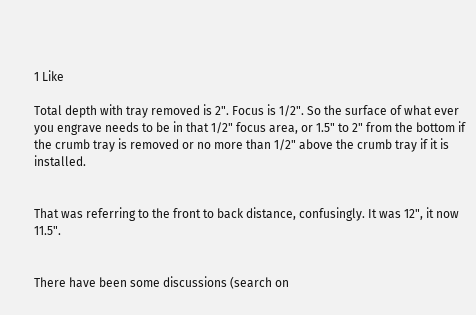1 Like

Total depth with tray removed is 2". Focus is 1/2". So the surface of what ever you engrave needs to be in that 1/2" focus area, or 1.5" to 2" from the bottom if the crumb tray is removed or no more than 1/2" above the crumb tray if it is installed.


That was referring to the front to back distance, confusingly. It was 12", it now 11.5".


There have been some discussions (search on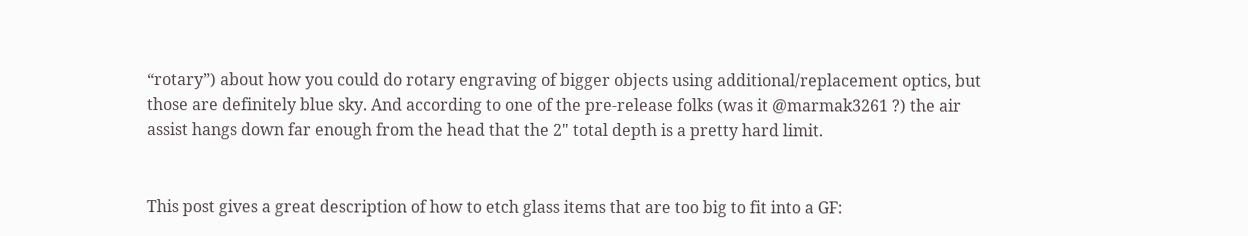“rotary”) about how you could do rotary engraving of bigger objects using additional/replacement optics, but those are definitely blue sky. And according to one of the pre-release folks (was it @marmak3261 ?) the air assist hangs down far enough from the head that the 2" total depth is a pretty hard limit.


This post gives a great description of how to etch glass items that are too big to fit into a GF: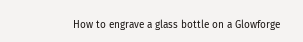How to engrave a glass bottle on a Glowforge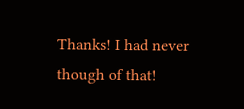Thanks! I had never though of that!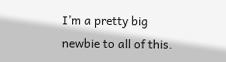I’m a pretty big newbie to all of this.